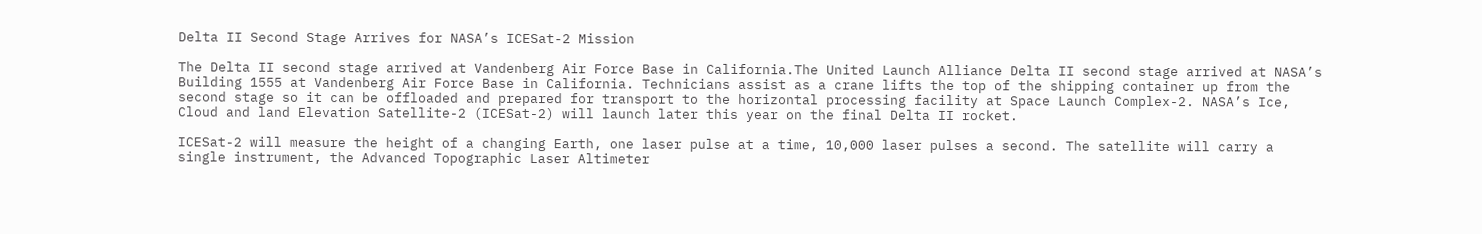Delta II Second Stage Arrives for NASA’s ICESat-2 Mission

The Delta II second stage arrived at Vandenberg Air Force Base in California.The United Launch Alliance Delta II second stage arrived at NASA’s Building 1555 at Vandenberg Air Force Base in California. Technicians assist as a crane lifts the top of the shipping container up from the second stage so it can be offloaded and prepared for transport to the horizontal processing facility at Space Launch Complex-2. NASA’s Ice, Cloud and land Elevation Satellite-2 (ICESat-2) will launch later this year on the final Delta II rocket.

ICESat-2 will measure the height of a changing Earth, one laser pulse at a time, 10,000 laser pulses a second. The satellite will carry a single instrument, the Advanced Topographic Laser Altimeter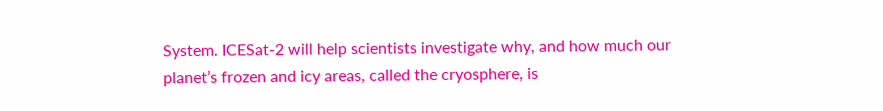System. ICESat-2 will help scientists investigate why, and how much our planet’s frozen and icy areas, called the cryosphere, is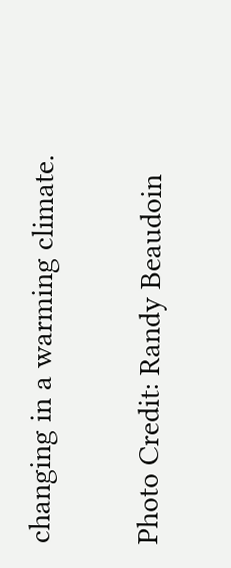changing in a warming climate.

Photo Credit: Randy Beaudoin